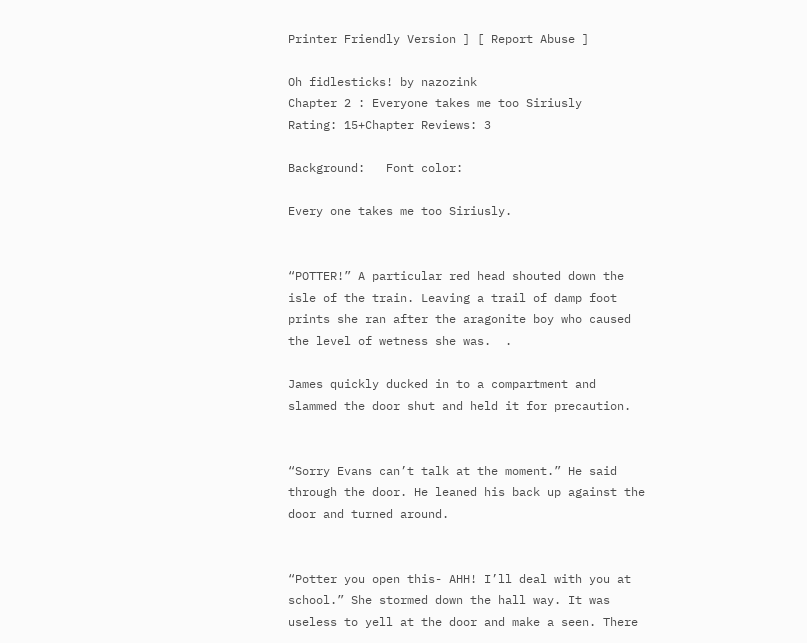Printer Friendly Version ] [ Report Abuse ]

Oh fidlesticks! by nazozink
Chapter 2 : Everyone takes me too Siriusly
Rating: 15+Chapter Reviews: 3

Background:   Font color:

Every one takes me too Siriusly.


“POTTER!” A particular red head shouted down the isle of the train. Leaving a trail of damp foot prints she ran after the aragonite boy who caused the level of wetness she was.  .

James quickly ducked in to a compartment and slammed the door shut and held it for precaution.


“Sorry Evans can’t talk at the moment.” He said through the door. He leaned his back up against the door and turned around.


“Potter you open this- AHH! I’ll deal with you at school.” She stormed down the hall way. It was useless to yell at the door and make a seen. There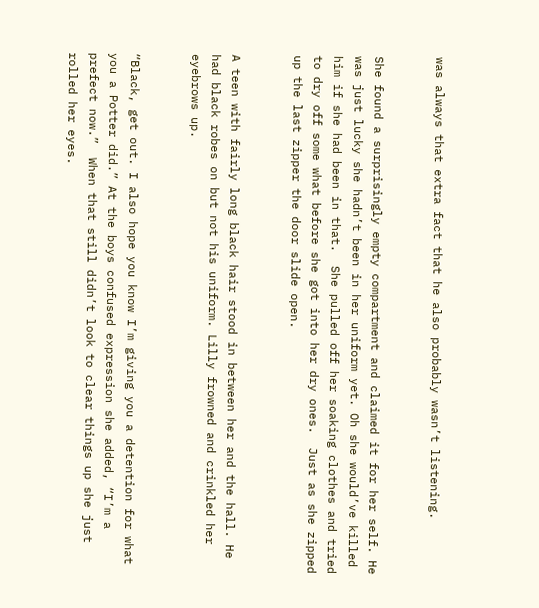was always that extra fact that he also probably wasn’t listening.


She found a surprisingly empty compartment and claimed it for her self. He was just lucky she hadn’t been in her uniform yet. Oh she would’ve killed him if she had been in that.  She pulled off her soaking clothes and tried to dry off some what before she got into her dry ones.  Just as she zipped up the last zipper the door slide open.


A teen with fairly long black hair stood in between her and the hall. He had black robes on but not his uniform. Lilly frowned and crinkled her eyebrows up.


“Black, get out. I also hope you know I’m giving you a detention for what you a Potter did.” At the boys confused expression she added, “I’m a prefect now.”  When that still didn’t look to clear things up she just rolled her eyes.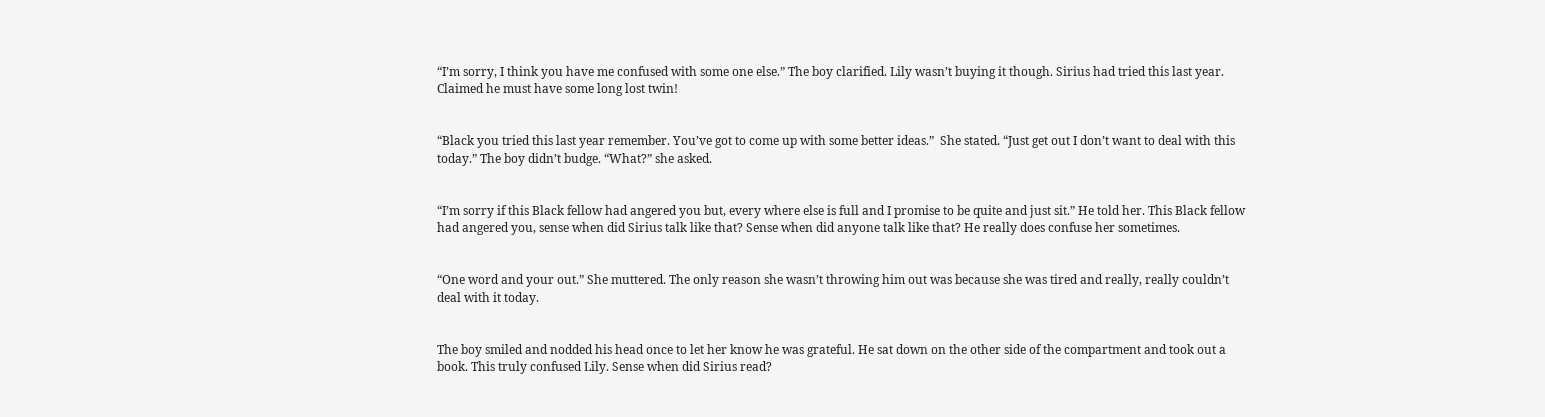“I’m sorry, I think you have me confused with some one else.” The boy clarified. Lily wasn’t buying it though. Sirius had tried this last year. Claimed he must have some long lost twin!


“Black you tried this last year remember. You’ve got to come up with some better ideas.”  She stated. “Just get out I don’t want to deal with this today.” The boy didn’t budge. “What?” she asked.


“I’m sorry if this Black fellow had angered you but, every where else is full and I promise to be quite and just sit.” He told her. This Black fellow had angered you, sense when did Sirius talk like that? Sense when did anyone talk like that? He really does confuse her sometimes.


“One word and your out.” She muttered. The only reason she wasn’t throwing him out was because she was tired and really, really couldn’t deal with it today.


The boy smiled and nodded his head once to let her know he was grateful. He sat down on the other side of the compartment and took out a book. This truly confused Lily. Sense when did Sirius read?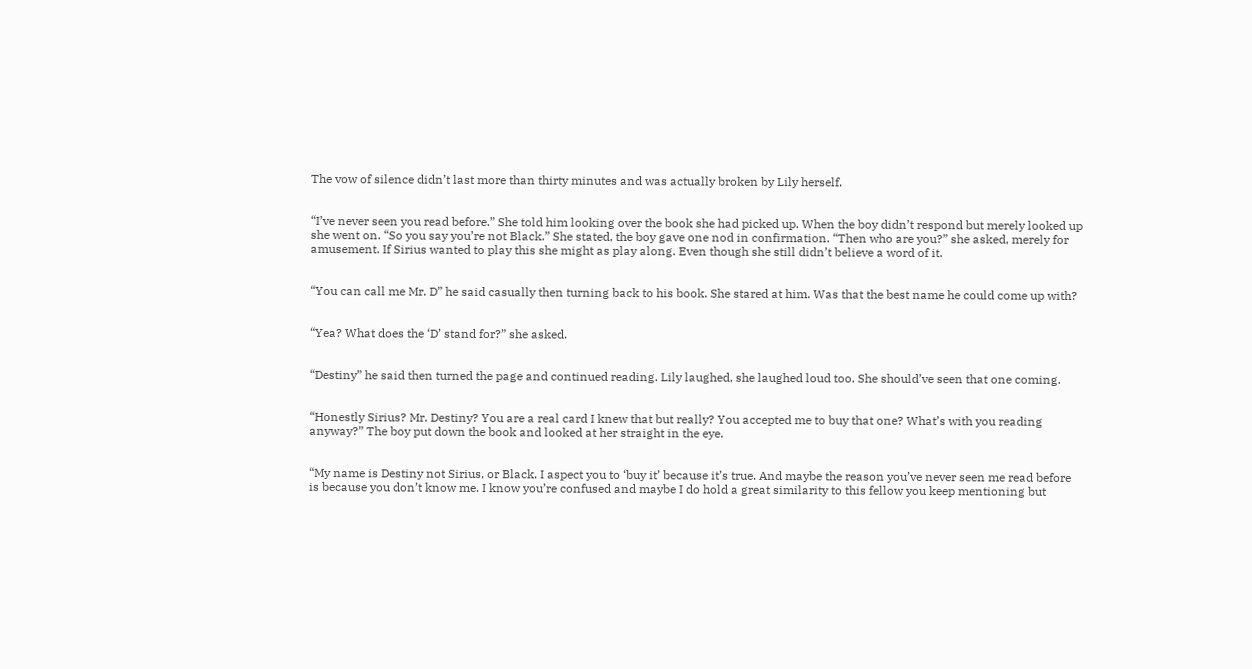The vow of silence didn’t last more than thirty minutes and was actually broken by Lily herself.


“I’ve never seen you read before.” She told him looking over the book she had picked up. When the boy didn’t respond but merely looked up she went on. “So you say you’re not Black.” She stated, the boy gave one nod in confirmation. “Then who are you?” she asked, merely for amusement. If Sirius wanted to play this she might as play along. Even though she still didn’t believe a word of it.


“You can call me Mr. D” he said casually then turning back to his book. She stared at him. Was that the best name he could come up with?


“Yea? What does the ‘D’ stand for?” she asked.


“Destiny” he said then turned the page and continued reading. Lily laughed, she laughed loud too. She should’ve seen that one coming.


“Honestly Sirius? Mr. Destiny? You are a real card I knew that but really? You accepted me to buy that one? What’s with you reading anyway?” The boy put down the book and looked at her straight in the eye.


“My name is Destiny not Sirius, or Black. I aspect you to ‘buy it’ because it’s true. And maybe the reason you’ve never seen me read before is because you don’t know me. I know you’re confused and maybe I do hold a great similarity to this fellow you keep mentioning but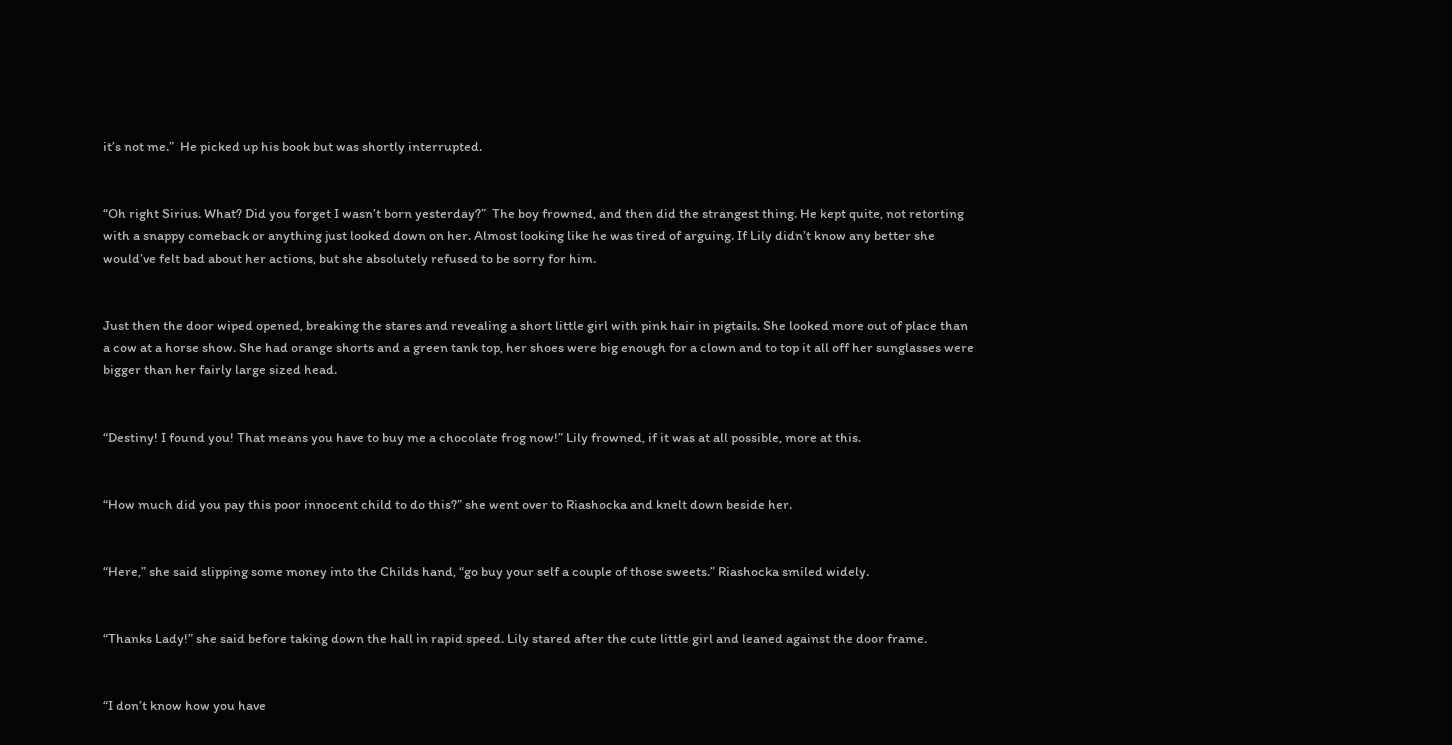it’s not me.”  He picked up his book but was shortly interrupted.


“Oh right Sirius. What? Did you forget I wasn’t born yesterday?”  The boy frowned, and then did the strangest thing. He kept quite, not retorting with a snappy comeback or anything just looked down on her. Almost looking like he was tired of arguing. If Lily didn’t know any better she would’ve felt bad about her actions, but she absolutely refused to be sorry for him.


Just then the door wiped opened, breaking the stares and revealing a short little girl with pink hair in pigtails. She looked more out of place than a cow at a horse show. She had orange shorts and a green tank top, her shoes were big enough for a clown and to top it all off her sunglasses were bigger than her fairly large sized head.


“Destiny! I found you! That means you have to buy me a chocolate frog now!” Lily frowned, if it was at all possible, more at this.


“How much did you pay this poor innocent child to do this?” she went over to Riashocka and knelt down beside her.


“Here,” she said slipping some money into the Childs hand, “go buy your self a couple of those sweets.” Riashocka smiled widely.


“Thanks Lady!” she said before taking down the hall in rapid speed. Lily stared after the cute little girl and leaned against the door frame.


“I don’t know how you have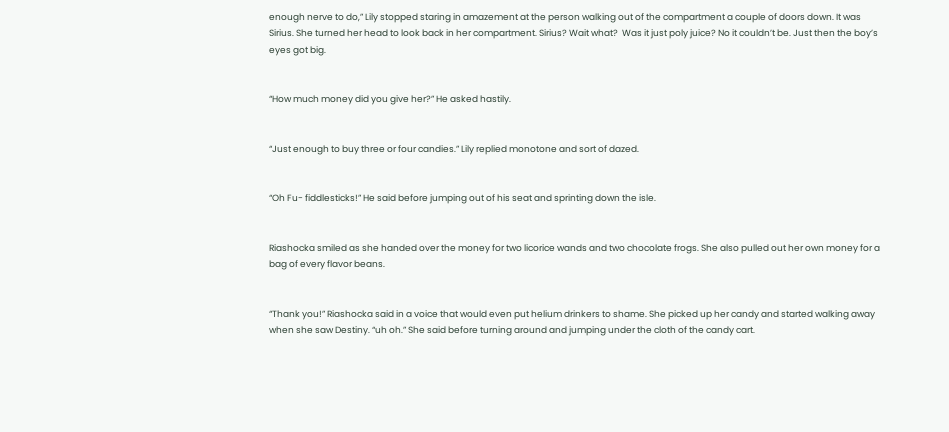enough nerve to do,” Lily stopped staring in amazement at the person walking out of the compartment a couple of doors down. It was Sirius. She turned her head to look back in her compartment. Sirius? Wait what?  Was it just poly juice? No it couldn’t be. Just then the boy’s eyes got big.


“How much money did you give her?” He asked hastily.


“Just enough to buy three or four candies.” Lily replied monotone and sort of dazed.


“Oh Fu- fiddlesticks!” He said before jumping out of his seat and sprinting down the isle.


Riashocka smiled as she handed over the money for two licorice wands and two chocolate frogs. She also pulled out her own money for a bag of every flavor beans.


“Thank you!” Riashocka said in a voice that would even put helium drinkers to shame. She picked up her candy and started walking away when she saw Destiny. “uh oh.” She said before turning around and jumping under the cloth of the candy cart.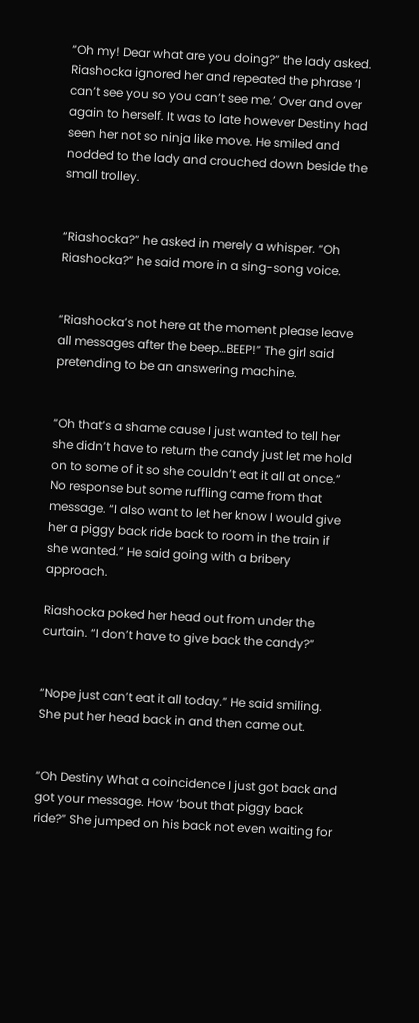“Oh my! Dear what are you doing?” the lady asked. Riashocka ignored her and repeated the phrase ‘I can’t see you so you can’t see me.’ Over and over again to herself. It was to late however Destiny had seen her not so ninja like move. He smiled and nodded to the lady and crouched down beside the small trolley.


“Riashocka?” he asked in merely a whisper. “Oh Riashocka?” he said more in a sing-song voice.


“Riashocka’s not here at the moment please leave all messages after the beep…BEEP!” The girl said pretending to be an answering machine.


“Oh that’s a shame cause I just wanted to tell her she didn’t have to return the candy just let me hold on to some of it so she couldn’t eat it all at once.” No response but some ruffling came from that message. “I also want to let her know I would give her a piggy back ride back to room in the train if she wanted.” He said going with a bribery approach.

Riashocka poked her head out from under the curtain. “I don’t have to give back the candy?”


“Nope just can’t eat it all today.” He said smiling. She put her head back in and then came out.


“Oh Destiny What a coincidence I just got back and got your message. How ‘bout that piggy back ride?” She jumped on his back not even waiting for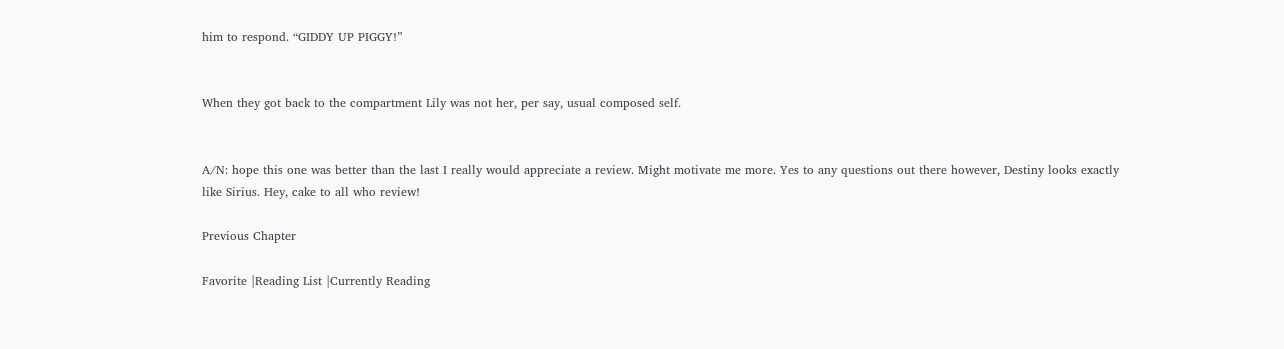him to respond. “GIDDY UP PIGGY!”


When they got back to the compartment Lily was not her, per say, usual composed self.


A/N: hope this one was better than the last I really would appreciate a review. Might motivate me more. Yes to any questions out there however, Destiny looks exactly like Sirius. Hey, cake to all who review!

Previous Chapter

Favorite |Reading List |Currently Reading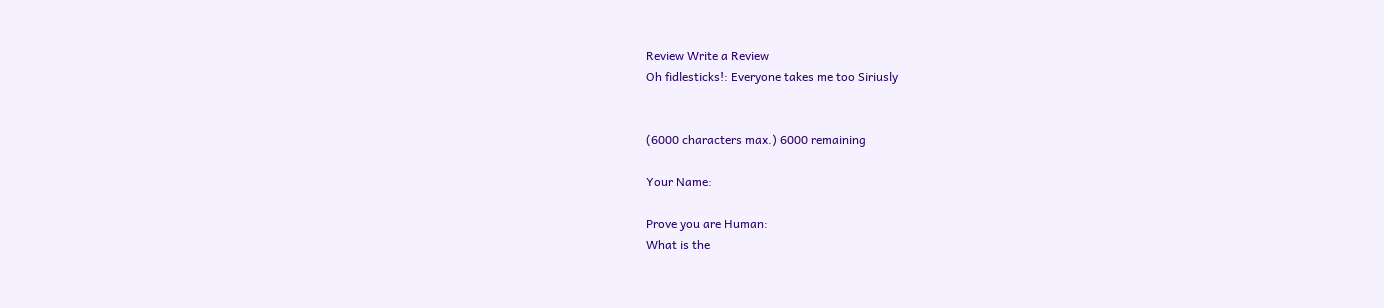Review Write a Review
Oh fidlesticks!: Everyone takes me too Siriusly


(6000 characters max.) 6000 remaining

Your Name:

Prove you are Human:
What is the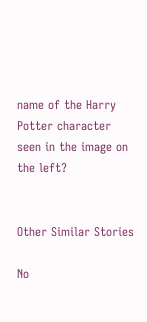name of the Harry Potter character seen in the image on the left?


Other Similar Stories

No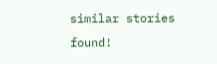similar stories found!